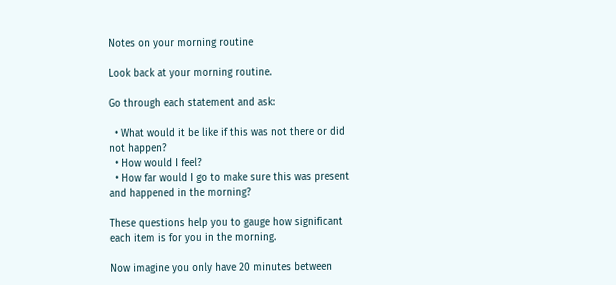Notes on your morning routine

Look back at your morning routine.

Go through each statement and ask:

  • What would it be like if this was not there or did not happen?
  • How would I feel?
  • How far would I go to make sure this was present and happened in the morning?

These questions help you to gauge how significant each item is for you in the morning.

Now imagine you only have 20 minutes between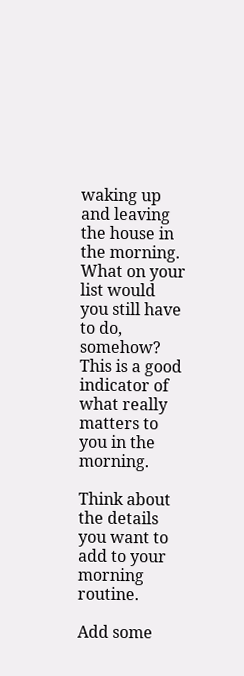waking up and leaving the house in the morning. What on your list would you still have to do, somehow? This is a good indicator of what really matters to you in the morning.

Think about the details you want to add to your morning routine.

Add some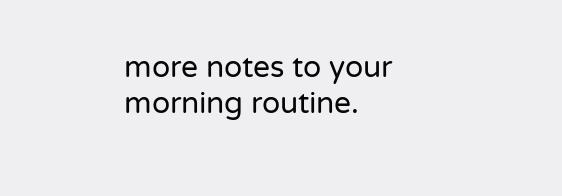more notes to your morning routine.